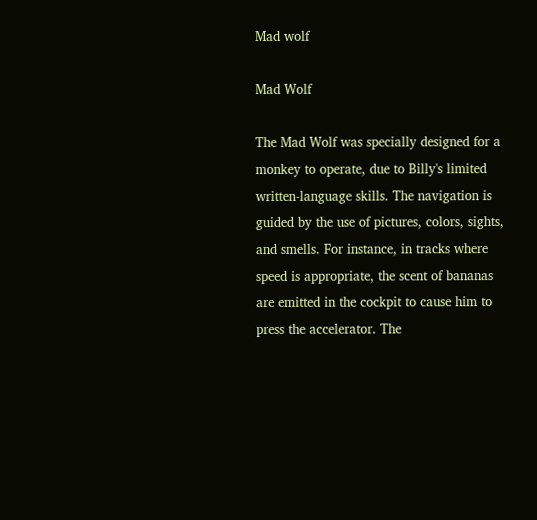Mad wolf

Mad Wolf

The Mad Wolf was specially designed for a monkey to operate, due to Billy's limited written-language skills. The navigation is guided by the use of pictures, colors, sights, and smells. For instance, in tracks where speed is appropriate, the scent of bananas are emitted in the cockpit to cause him to press the accelerator. The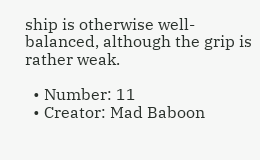ship is otherwise well-balanced, although the grip is rather weak.

  • Number: 11
  • Creator: Mad Baboon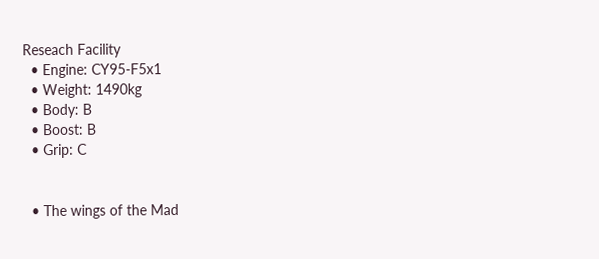Reseach Facility
  • Engine: CY95-F5x1
  • Weight: 1490kg
  • Body: B
  • Boost: B
  • Grip: C


  • The wings of the Mad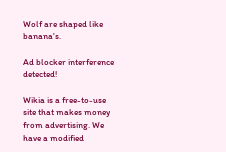Wolf are shaped like banana's.

Ad blocker interference detected!

Wikia is a free-to-use site that makes money from advertising. We have a modified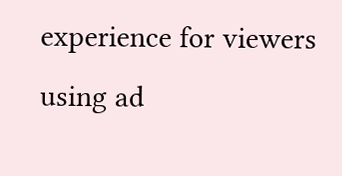experience for viewers using ad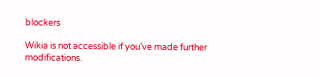blockers

Wikia is not accessible if you’ve made further modifications.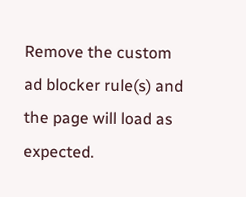Remove the custom ad blocker rule(s) and the page will load as expected.